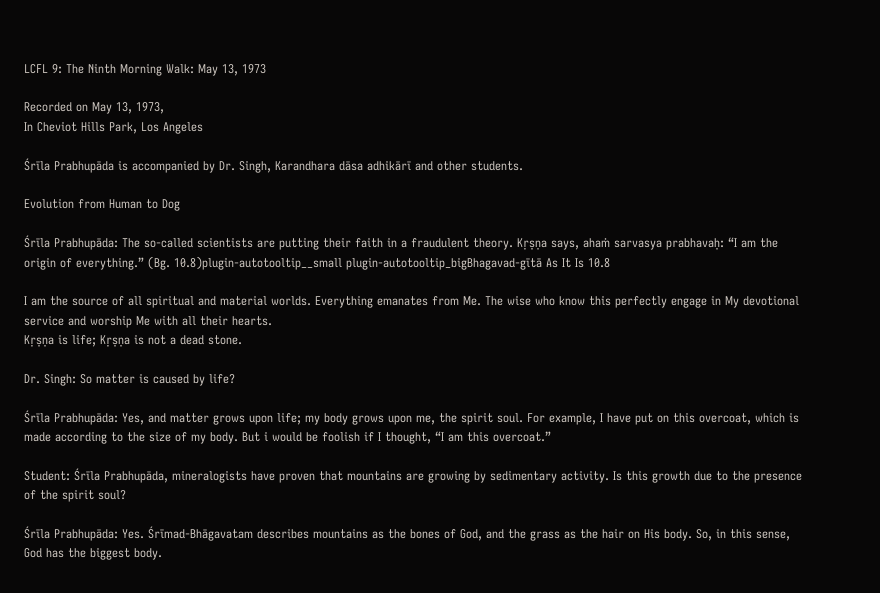LCFL 9: The Ninth Morning Walk: May 13, 1973

Recorded on May 13, 1973,
In Cheviot Hills Park, Los Angeles

Śrīla Prabhupāda is accompanied by Dr. Singh, Karandhara dāsa adhikārī and other students.

Evolution from Human to Dog

Śrīla Prabhupāda: The so-called scientists are putting their faith in a fraudulent theory. Kṛṣṇa says, ahaṁ sarvasya prabhavaḥ: “I am the origin of everything.” (Bg. 10.8)plugin-autotooltip__small plugin-autotooltip_bigBhagavad-gītā As It Is 10.8

I am the source of all spiritual and material worlds. Everything emanates from Me. The wise who know this perfectly engage in My devotional service and worship Me with all their hearts.
Kṛṣṇa is life; Kṛṣṇa is not a dead stone.

Dr. Singh: So matter is caused by life?

Śrīla Prabhupāda: Yes, and matter grows upon life; my body grows upon me, the spirit soul. For example, I have put on this overcoat, which is made according to the size of my body. But i would be foolish if I thought, “I am this overcoat.”

Student: Śrīla Prabhupāda, mineralogists have proven that mountains are growing by sedimentary activity. Is this growth due to the presence of the spirit soul?

Śrīla Prabhupāda: Yes. Śrīmad-Bhāgavatam describes mountains as the bones of God, and the grass as the hair on His body. So, in this sense, God has the biggest body.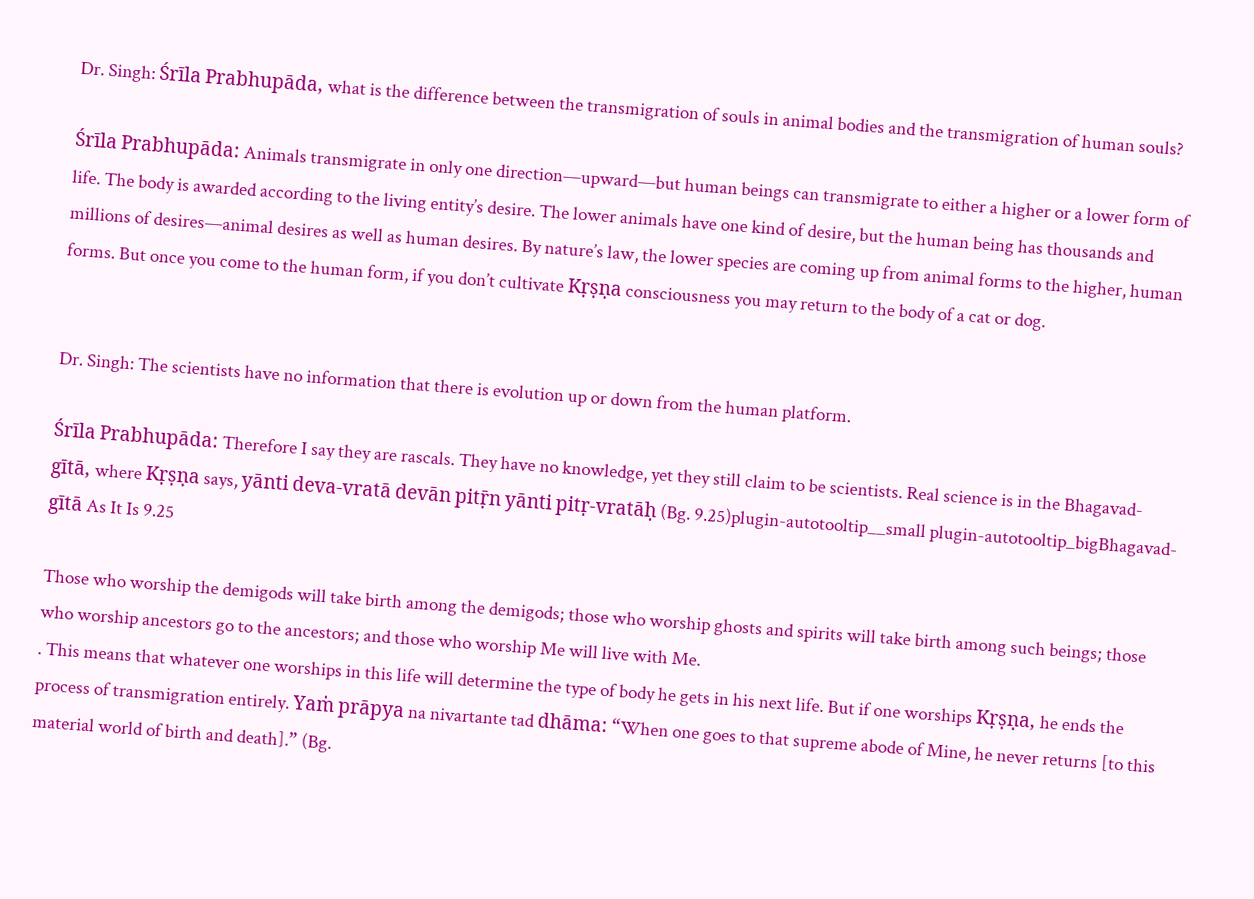Dr. Singh: Śrīla Prabhupāda, what is the difference between the transmigration of souls in animal bodies and the transmigration of human souls?

Śrīla Prabhupāda: Animals transmigrate in only one direction—upward—but human beings can transmigrate to either a higher or a lower form of life. The body is awarded according to the living entity’s desire. The lower animals have one kind of desire, but the human being has thousands and millions of desires—animal desires as well as human desires. By nature’s law, the lower species are coming up from animal forms to the higher, human forms. But once you come to the human form, if you don’t cultivate Kṛṣṇa consciousness you may return to the body of a cat or dog.


Dr. Singh: The scientists have no information that there is evolution up or down from the human platform.

Śrīla Prabhupāda: Therefore I say they are rascals. They have no knowledge, yet they still claim to be scientists. Real science is in the Bhagavad-gītā, where Kṛṣṇa says, yānti deva-vratā devān pitṝn yānti pitṛ-vratāḥ (Bg. 9.25)plugin-autotooltip__small plugin-autotooltip_bigBhagavad-gītā As It Is 9.25

Those who worship the demigods will take birth among the demigods; those who worship ghosts and spirits will take birth among such beings; those who worship ancestors go to the ancestors; and those who worship Me will live with Me.
. This means that whatever one worships in this life will determine the type of body he gets in his next life. But if one worships Kṛṣṇa, he ends the process of transmigration entirely. Yaṁ prāpya na nivartante tad dhāma: “When one goes to that supreme abode of Mine, he never returns [to this material world of birth and death].” (Bg.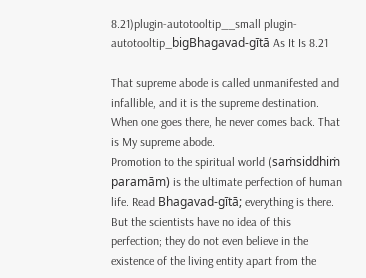8.21)plugin-autotooltip__small plugin-autotooltip_bigBhagavad-gītā As It Is 8.21

That supreme abode is called unmanifested and infallible, and it is the supreme destination. When one goes there, he never comes back. That is My supreme abode.
Promotion to the spiritual world (saṁsiddhiṁ paramām) is the ultimate perfection of human life. Read Bhagavad-gītā; everything is there. But the scientists have no idea of this perfection; they do not even believe in the existence of the living entity apart from the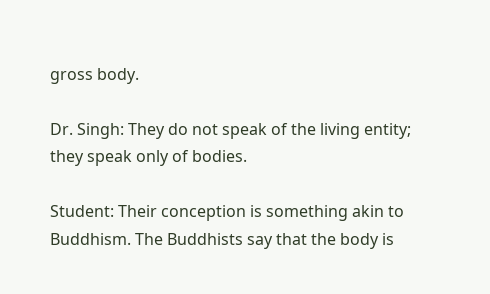gross body.

Dr. Singh: They do not speak of the living entity; they speak only of bodies.

Student: Their conception is something akin to Buddhism. The Buddhists say that the body is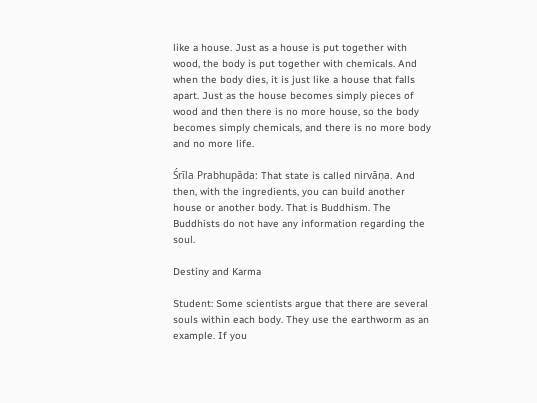like a house. Just as a house is put together with wood, the body is put together with chemicals. And when the body dies, it is just like a house that falls apart. Just as the house becomes simply pieces of wood and then there is no more house, so the body becomes simply chemicals, and there is no more body and no more life.

Śrīla Prabhupāda: That state is called nirvāṇa. And then, with the ingredients, you can build another house or another body. That is Buddhism. The Buddhists do not have any information regarding the soul.

Destiny and Karma

Student: Some scientists argue that there are several souls within each body. They use the earthworm as an example. If you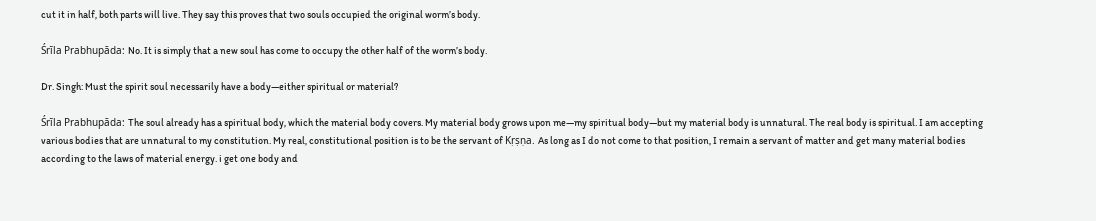cut it in half, both parts will live. They say this proves that two souls occupied the original worm’s body.

Śrīla Prabhupāda: No. It is simply that a new soul has come to occupy the other half of the worm’s body.

Dr. Singh: Must the spirit soul necessarily have a body—either spiritual or material?

Śrīla Prabhupāda: The soul already has a spiritual body, which the material body covers. My material body grows upon me—my spiritual body—but my material body is unnatural. The real body is spiritual. I am accepting various bodies that are unnatural to my constitution. My real, constitutional position is to be the servant of Kṛṣṇa. As long as I do not come to that position, I remain a servant of matter and get many material bodies according to the laws of material energy. i get one body and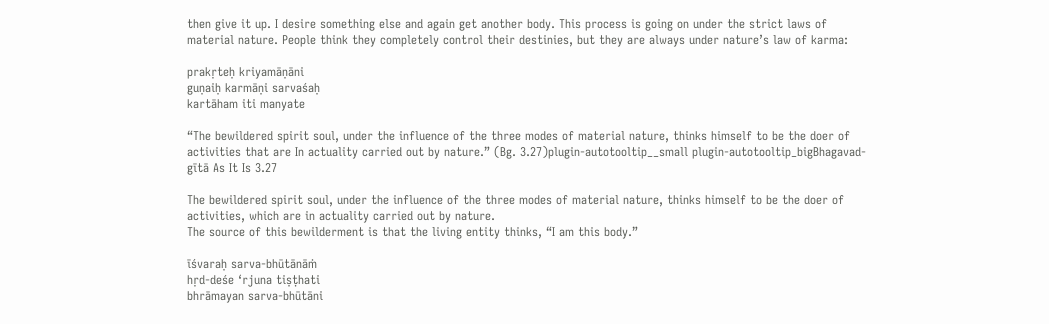then give it up. I desire something else and again get another body. This process is going on under the strict laws of material nature. People think they completely control their destinies, but they are always under nature’s law of karma:

prakṛteḥ kriyamāṇāni
guṇaiḥ karmāṇi sarvaśaḥ
kartāham iti manyate

“The bewildered spirit soul, under the influence of the three modes of material nature, thinks himself to be the doer of activities that are In actuality carried out by nature.” (Bg. 3.27)plugin-autotooltip__small plugin-autotooltip_bigBhagavad-gītā As It Is 3.27

The bewildered spirit soul, under the influence of the three modes of material nature, thinks himself to be the doer of activities, which are in actuality carried out by nature.
The source of this bewilderment is that the living entity thinks, “I am this body.”

īśvaraḥ sarva-bhūtānāṁ
hṛd-deśe ‘rjuna tiṣṭhati
bhrāmayan sarva-bhūtāni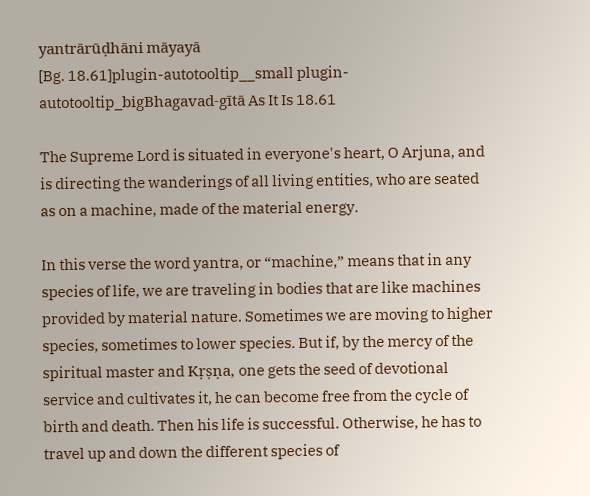yantrārūḍhāni māyayā
[Bg. 18.61]plugin-autotooltip__small plugin-autotooltip_bigBhagavad-gītā As It Is 18.61

The Supreme Lord is situated in everyone's heart, O Arjuna, and is directing the wanderings of all living entities, who are seated as on a machine, made of the material energy.

In this verse the word yantra, or “machine,” means that in any species of life, we are traveling in bodies that are like machines provided by material nature. Sometimes we are moving to higher species, sometimes to lower species. But if, by the mercy of the spiritual master and Kṛṣṇa, one gets the seed of devotional service and cultivates it, he can become free from the cycle of birth and death. Then his life is successful. Otherwise, he has to travel up and down the different species of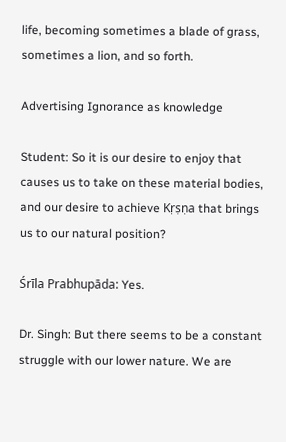life, becoming sometimes a blade of grass, sometimes a lion, and so forth.

Advertising Ignorance as knowledge

Student: So it is our desire to enjoy that causes us to take on these material bodies, and our desire to achieve Kṛṣṇa that brings us to our natural position?

Śrīla Prabhupāda: Yes.

Dr. Singh: But there seems to be a constant struggle with our lower nature. We are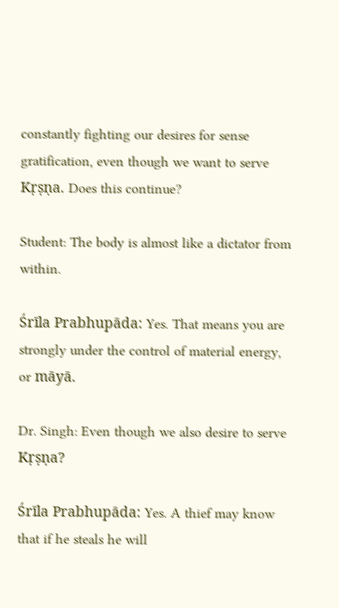constantly fighting our desires for sense gratification, even though we want to serve Kṛṣṇa. Does this continue?

Student: The body is almost like a dictator from within.

Śrīla Prabhupāda: Yes. That means you are strongly under the control of material energy, or māyā.

Dr. Singh: Even though we also desire to serve Kṛṣṇa?

Śrīla Prabhupāda: Yes. A thief may know that if he steals he will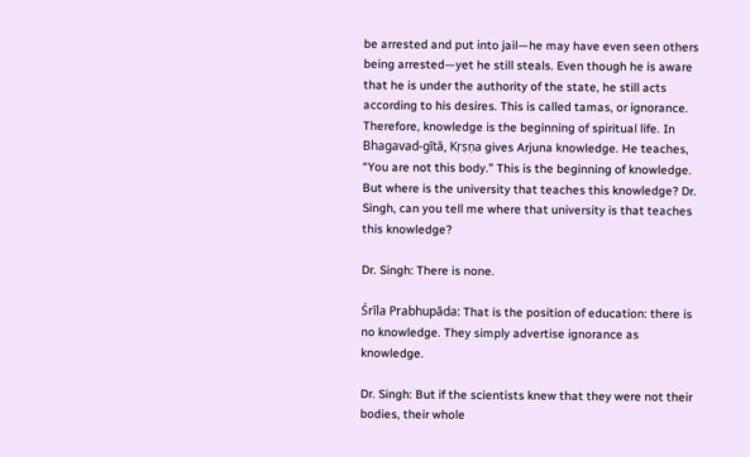be arrested and put into jail—he may have even seen others being arrested—yet he still steals. Even though he is aware that he is under the authority of the state, he still acts according to his desires. This is called tamas, or ignorance. Therefore, knowledge is the beginning of spiritual life. In Bhagavad-gītā, Kṛṣṇa gives Arjuna knowledge. He teaches, “You are not this body.” This is the beginning of knowledge. But where is the university that teaches this knowledge? Dr. Singh, can you tell me where that university is that teaches this knowledge?

Dr. Singh: There is none.

Śrīla Prabhupāda: That is the position of education: there is no knowledge. They simply advertise ignorance as knowledge.

Dr. Singh: But if the scientists knew that they were not their bodies, their whole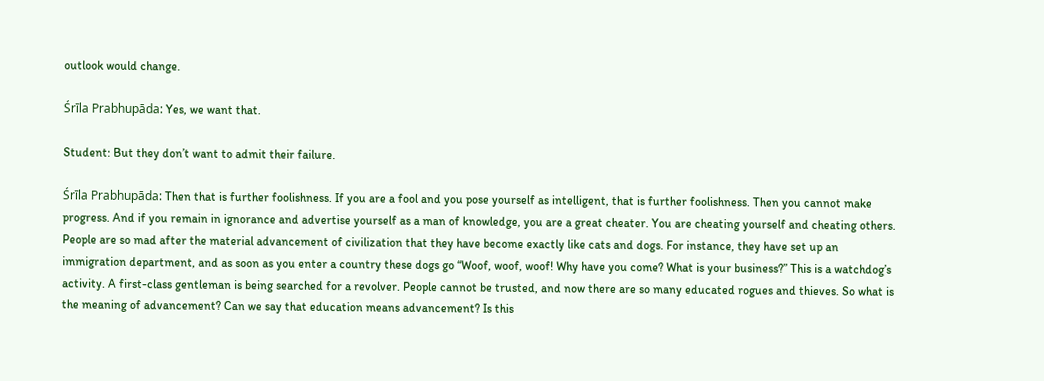outlook would change.

Śrīla Prabhupāda: Yes, we want that.

Student: But they don’t want to admit their failure.

Śrīla Prabhupāda: Then that is further foolishness. If you are a fool and you pose yourself as intelligent, that is further foolishness. Then you cannot make progress. And if you remain in ignorance and advertise yourself as a man of knowledge, you are a great cheater. You are cheating yourself and cheating others. People are so mad after the material advancement of civilization that they have become exactly like cats and dogs. For instance, they have set up an immigration department, and as soon as you enter a country these dogs go “Woof, woof, woof! Why have you come? What is your business?” This is a watchdog’s activity. A first-class gentleman is being searched for a revolver. People cannot be trusted, and now there are so many educated rogues and thieves. So what is the meaning of advancement? Can we say that education means advancement? Is this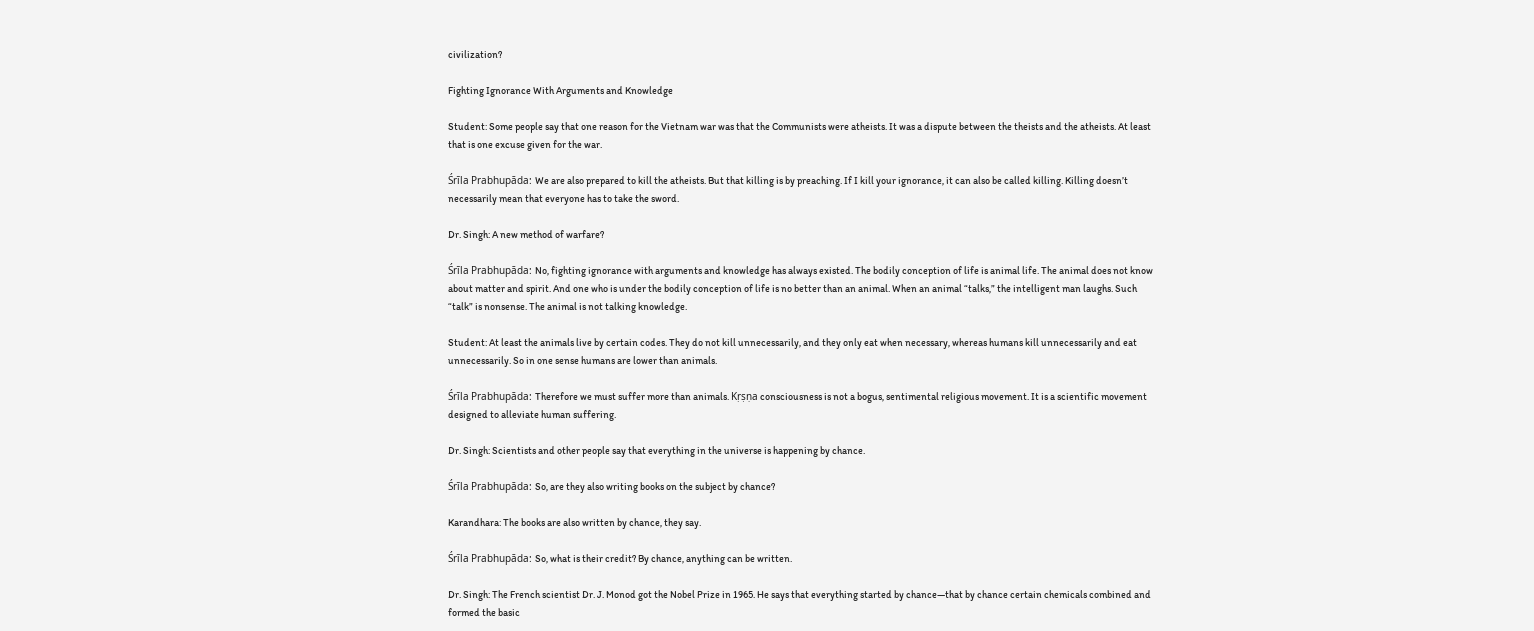civilization?

Fighting Ignorance With Arguments and Knowledge

Student: Some people say that one reason for the Vietnam war was that the Communists were atheists. It was a dispute between the theists and the atheists. At least that is one excuse given for the war.

Śrīla Prabhupāda: We are also prepared to kill the atheists. But that killing is by preaching. If I kill your ignorance, it can also be called killing. Killing doesn’t necessarily mean that everyone has to take the sword.

Dr. Singh: A new method of warfare?

Śrīla Prabhupāda: No, fighting ignorance with arguments and knowledge has always existed. The bodily conception of life is animal life. The animal does not know about matter and spirit. And one who is under the bodily conception of life is no better than an animal. When an animal “talks,” the intelligent man laughs. Such “talk” is nonsense. The animal is not talking knowledge.

Student: At least the animals live by certain codes. They do not kill unnecessarily, and they only eat when necessary, whereas humans kill unnecessarily and eat unnecessarily. So in one sense humans are lower than animals.

Śrīla Prabhupāda: Therefore we must suffer more than animals. Kṛṣṇa consciousness is not a bogus, sentimental religious movement. It is a scientific movement designed to alleviate human suffering.

Dr. Singh: Scientists and other people say that everything in the universe is happening by chance.

Śrīla Prabhupāda: So, are they also writing books on the subject by chance?

Karandhara: The books are also written by chance, they say.

Śrīla Prabhupāda: So, what is their credit? By chance, anything can be written.

Dr. Singh: The French scientist Dr. J. Monod got the Nobel Prize in 1965. He says that everything started by chance—that by chance certain chemicals combined and formed the basic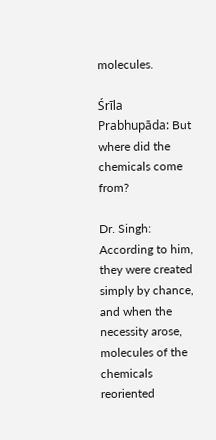molecules.

Śrīla Prabhupāda: But where did the chemicals come from?

Dr. Singh: According to him, they were created simply by chance, and when the necessity arose, molecules of the chemicals reoriented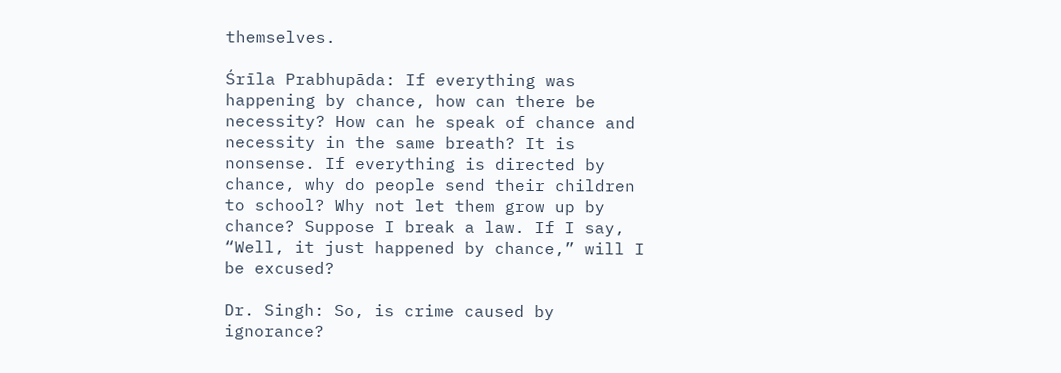themselves.

Śrīla Prabhupāda: If everything was happening by chance, how can there be necessity? How can he speak of chance and necessity in the same breath? It is nonsense. If everything is directed by chance, why do people send their children to school? Why not let them grow up by chance? Suppose I break a law. If I say, “Well, it just happened by chance,” will I be excused?

Dr. Singh: So, is crime caused by ignorance?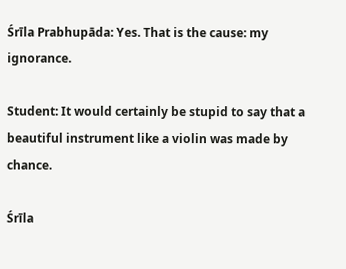Śrīla Prabhupāda: Yes. That is the cause: my ignorance.

Student: It would certainly be stupid to say that a beautiful instrument like a violin was made by chance.

Śrīla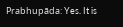Prabhupāda: Yes. It is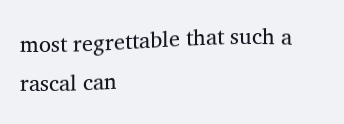most regrettable that such a rascal can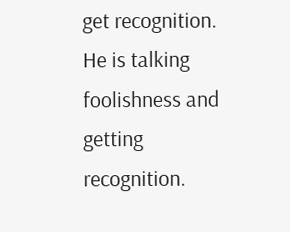get recognition. He is talking foolishness and getting recognition.